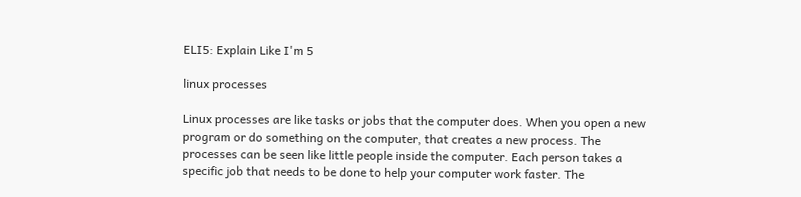ELI5: Explain Like I'm 5

linux processes

Linux processes are like tasks or jobs that the computer does. When you open a new program or do something on the computer, that creates a new process. The processes can be seen like little people inside the computer. Each person takes a specific job that needs to be done to help your computer work faster. The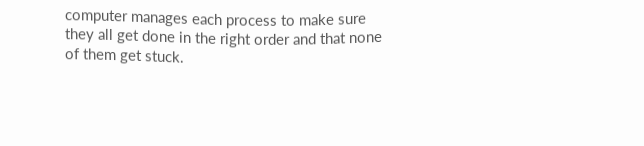computer manages each process to make sure they all get done in the right order and that none of them get stuck.